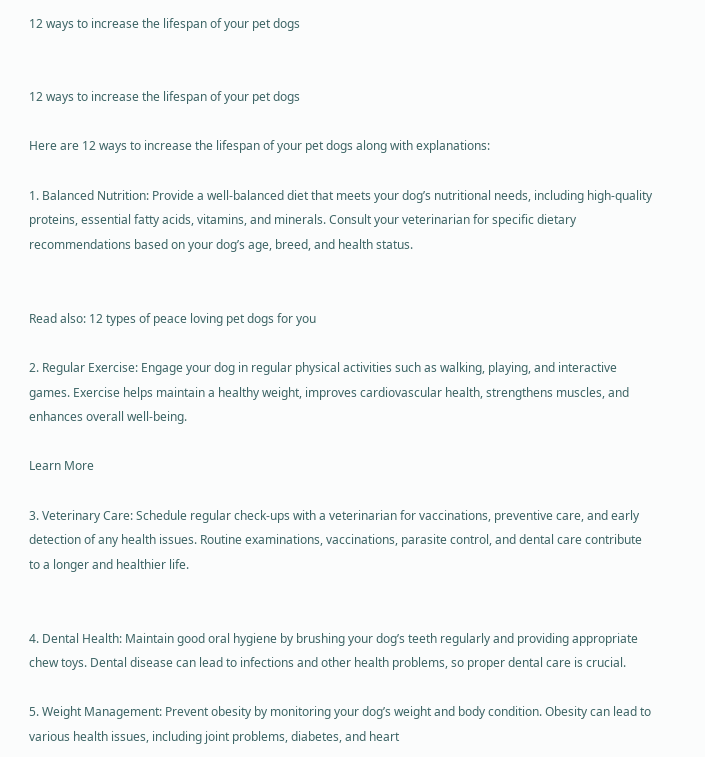12 ways to increase the lifespan of your pet dogs


12 ways to increase the lifespan of your pet dogs

Here are 12 ways to increase the lifespan of your pet dogs along with explanations:

1. Balanced Nutrition: Provide a well-balanced diet that meets your dog’s nutritional needs, including high-quality proteins, essential fatty acids, vitamins, and minerals. Consult your veterinarian for specific dietary recommendations based on your dog’s age, breed, and health status.


Read also: 12 types of peace loving pet dogs for you

2. Regular Exercise: Engage your dog in regular physical activities such as walking, playing, and interactive games. Exercise helps maintain a healthy weight, improves cardiovascular health, strengthens muscles, and enhances overall well-being.

Learn More

3. Veterinary Care: Schedule regular check-ups with a veterinarian for vaccinations, preventive care, and early detection of any health issues. Routine examinations, vaccinations, parasite control, and dental care contribute to a longer and healthier life.


4. Dental Health: Maintain good oral hygiene by brushing your dog’s teeth regularly and providing appropriate chew toys. Dental disease can lead to infections and other health problems, so proper dental care is crucial.

5. Weight Management: Prevent obesity by monitoring your dog’s weight and body condition. Obesity can lead to various health issues, including joint problems, diabetes, and heart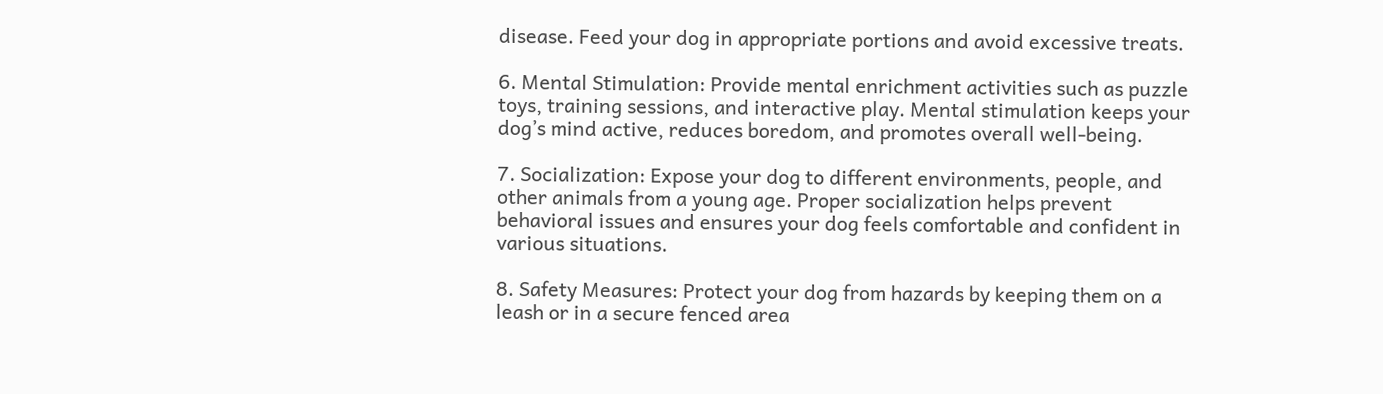disease. Feed your dog in appropriate portions and avoid excessive treats.

6. Mental Stimulation: Provide mental enrichment activities such as puzzle toys, training sessions, and interactive play. Mental stimulation keeps your dog’s mind active, reduces boredom, and promotes overall well-being.

7. Socialization: Expose your dog to different environments, people, and other animals from a young age. Proper socialization helps prevent behavioral issues and ensures your dog feels comfortable and confident in various situations.

8. Safety Measures: Protect your dog from hazards by keeping them on a leash or in a secure fenced area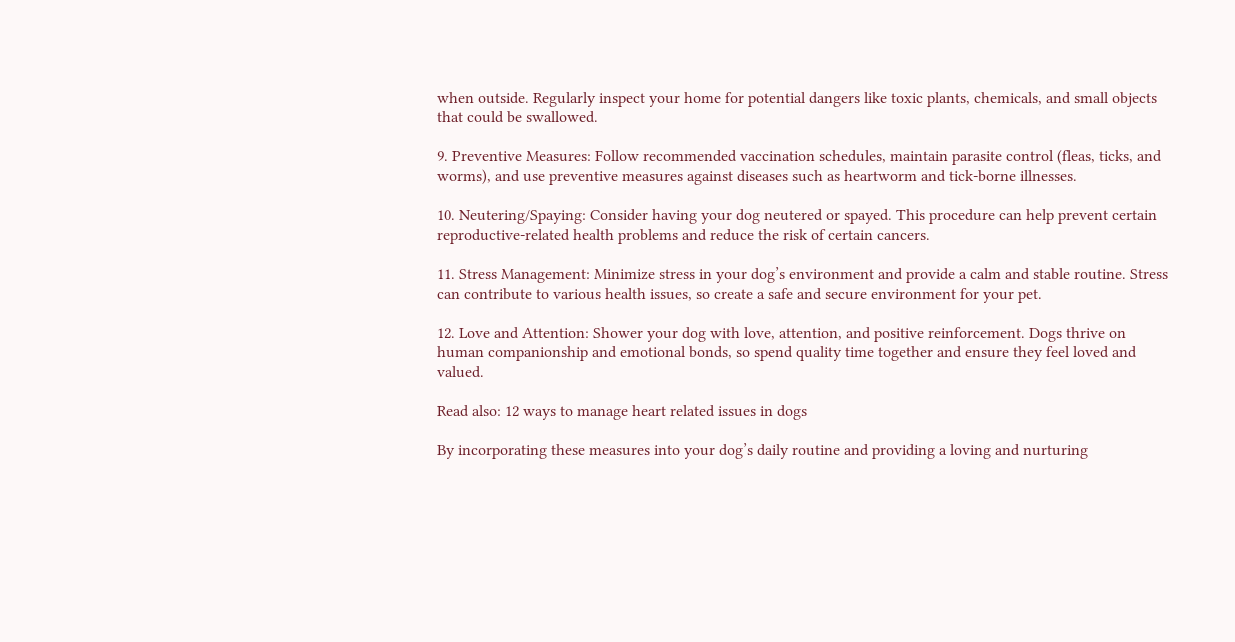when outside. Regularly inspect your home for potential dangers like toxic plants, chemicals, and small objects that could be swallowed.

9. Preventive Measures: Follow recommended vaccination schedules, maintain parasite control (fleas, ticks, and worms), and use preventive measures against diseases such as heartworm and tick-borne illnesses.

10. Neutering/Spaying: Consider having your dog neutered or spayed. This procedure can help prevent certain reproductive-related health problems and reduce the risk of certain cancers.

11. Stress Management: Minimize stress in your dog’s environment and provide a calm and stable routine. Stress can contribute to various health issues, so create a safe and secure environment for your pet.

12. Love and Attention: Shower your dog with love, attention, and positive reinforcement. Dogs thrive on human companionship and emotional bonds, so spend quality time together and ensure they feel loved and valued.

Read also: 12 ways to manage heart related issues in dogs

By incorporating these measures into your dog’s daily routine and providing a loving and nurturing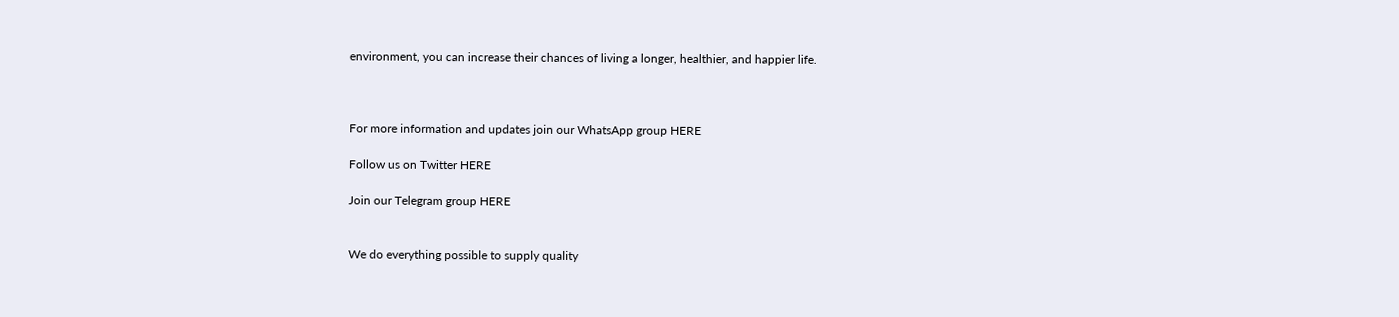environment, you can increase their chances of living a longer, healthier, and happier life.



For more information and updates join our WhatsApp group HERE

Follow us on Twitter HERE

Join our Telegram group HERE


We do everything possible to supply quality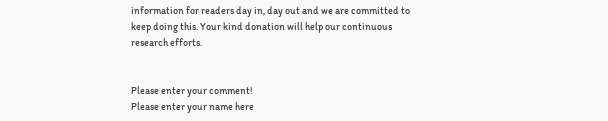information for readers day in, day out and we are committed to keep doing this. Your kind donation will help our continuous research efforts.


Please enter your comment!
Please enter your name here